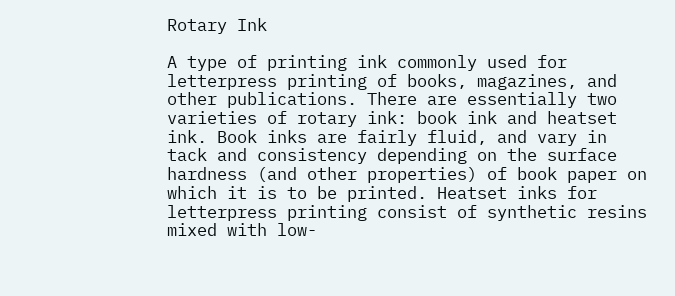Rotary Ink

A type of printing ink commonly used for letterpress printing of books, magazines, and other publications. There are essentially two varieties of rotary ink: book ink and heatset ink. Book inks are fairly fluid, and vary in tack and consistency depending on the surface hardness (and other properties) of book paper on which it is to be printed. Heatset inks for letterpress printing consist of synthetic resins mixed with low-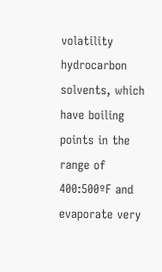volatility hydrocarbon solvents, which have boiling points in the range of 400:500ºF and evaporate very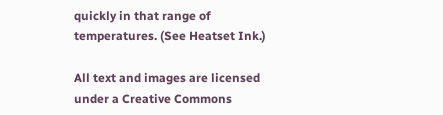quickly in that range of temperatures. (See Heatset Ink.)

All text and images are licensed under a Creative Commons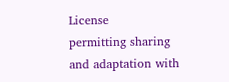License
permitting sharing and adaptation with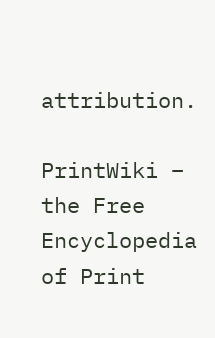attribution.

PrintWiki – the Free Encyclopedia of Print